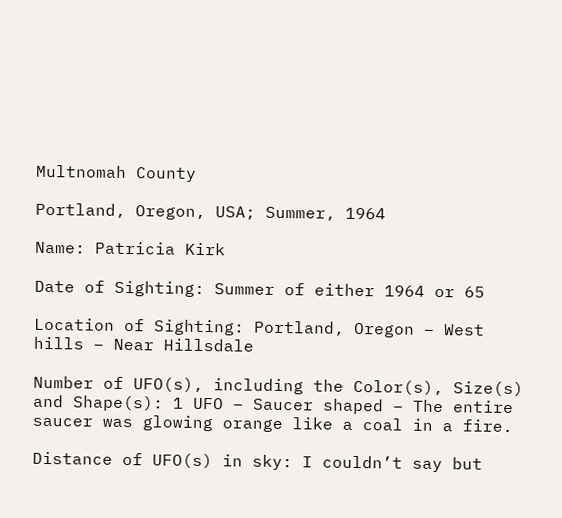Multnomah County

Portland, Oregon, USA; Summer, 1964

Name: Patricia Kirk

Date of Sighting: Summer of either 1964 or 65

Location of Sighting: Portland, Oregon – West hills – Near Hillsdale

Number of UFO(s), including the Color(s), Size(s) and Shape(s): 1 UFO – Saucer shaped – The entire saucer was glowing orange like a coal in a fire.

Distance of UFO(s) in sky: I couldn’t say but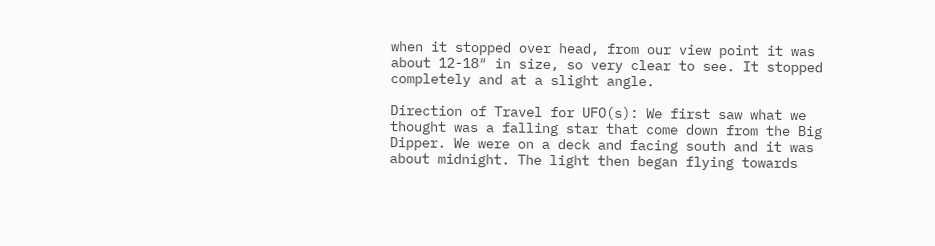when it stopped over head, from our view point it was about 12-18″ in size, so very clear to see. It stopped completely and at a slight angle.

Direction of Travel for UFO(s): We first saw what we thought was a falling star that come down from the Big Dipper. We were on a deck and facing south and it was about midnight. The light then began flying towards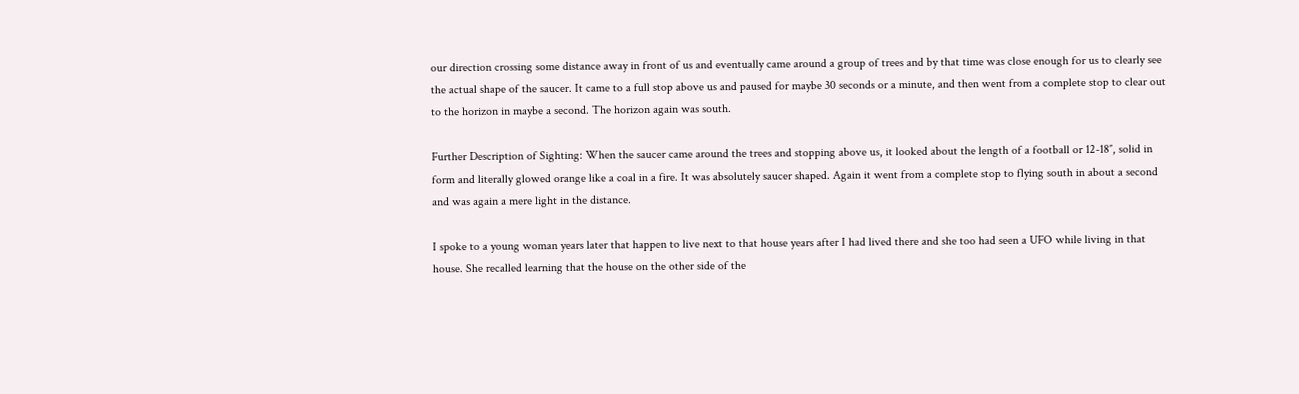our direction crossing some distance away in front of us and eventually came around a group of trees and by that time was close enough for us to clearly see the actual shape of the saucer. It came to a full stop above us and paused for maybe 30 seconds or a minute, and then went from a complete stop to clear out to the horizon in maybe a second. The horizon again was south.

Further Description of Sighting: When the saucer came around the trees and stopping above us, it looked about the length of a football or 12-18″, solid in form and literally glowed orange like a coal in a fire. It was absolutely saucer shaped. Again it went from a complete stop to flying south in about a second and was again a mere light in the distance.

I spoke to a young woman years later that happen to live next to that house years after I had lived there and she too had seen a UFO while living in that house. She recalled learning that the house on the other side of the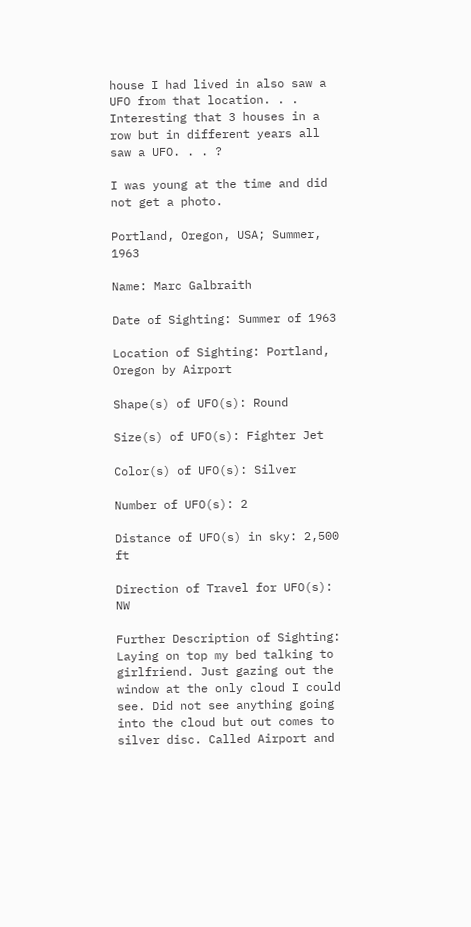house I had lived in also saw a UFO from that location. . . Interesting that 3 houses in a row but in different years all saw a UFO. . . ?

I was young at the time and did not get a photo.

Portland, Oregon, USA; Summer, 1963

Name: Marc Galbraith

Date of Sighting: Summer of 1963

Location of Sighting: Portland, Oregon by Airport

Shape(s) of UFO(s): Round

Size(s) of UFO(s): Fighter Jet

Color(s) of UFO(s): Silver

Number of UFO(s): 2

Distance of UFO(s) in sky: 2,500 ft

Direction of Travel for UFO(s): NW

Further Description of Sighting: Laying on top my bed talking to girlfriend. Just gazing out the window at the only cloud I could see. Did not see anything going into the cloud but out comes to silver disc. Called Airport and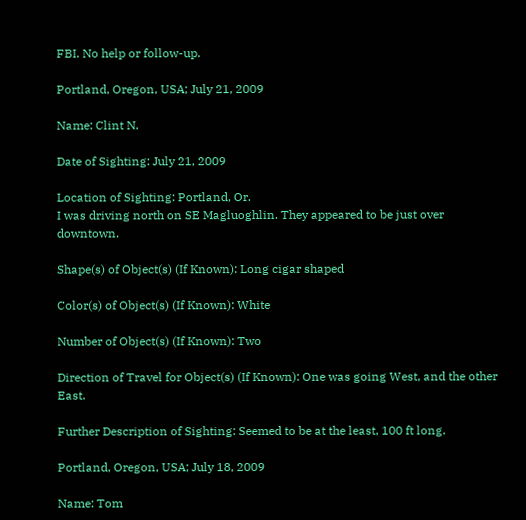FBI. No help or follow-up.

Portland, Oregon, USA; July 21, 2009

Name: Clint N.

Date of Sighting: July 21, 2009

Location of Sighting: Portland, Or.
I was driving north on SE Magluoghlin. They appeared to be just over downtown.

Shape(s) of Object(s) (If Known): Long cigar shaped

Color(s) of Object(s) (If Known): White

Number of Object(s) (If Known): Two

Direction of Travel for Object(s) (If Known): One was going West, and the other East.

Further Description of Sighting: Seemed to be at the least, 100 ft long.

Portland, Oregon, USA; July 18, 2009

Name: Tom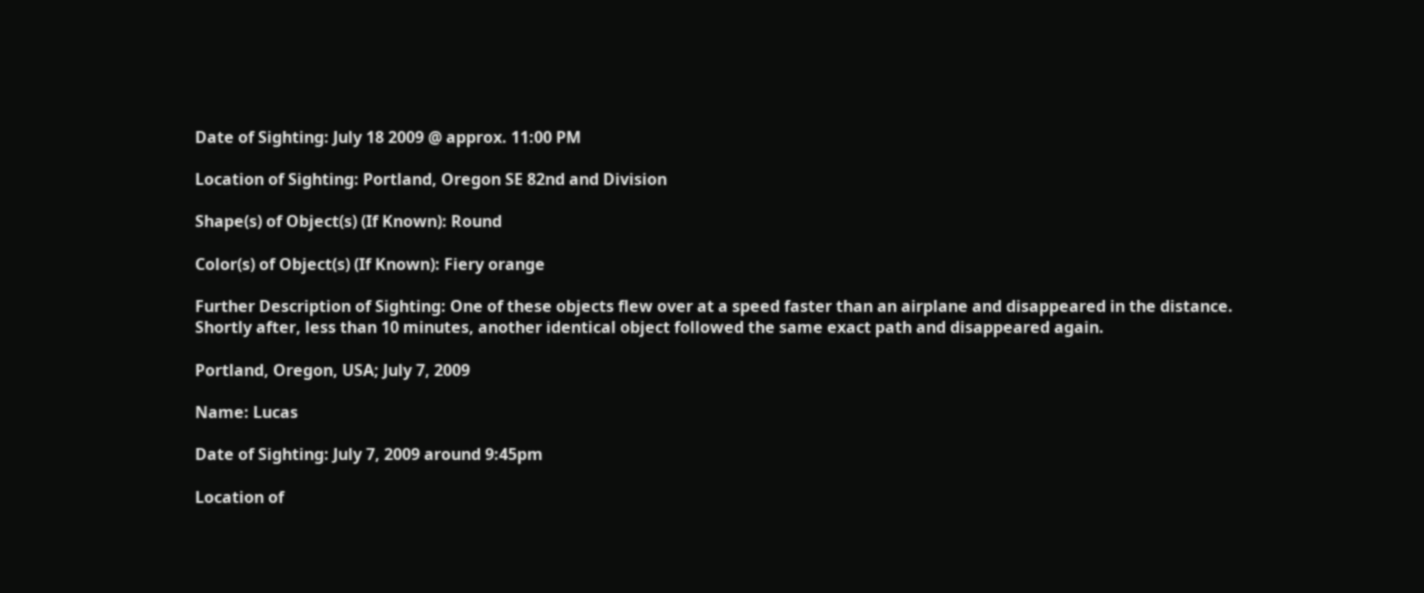Date of Sighting: July 18 2009 @ approx. 11:00 PM

Location of Sighting: Portland, Oregon SE 82nd and Division

Shape(s) of Object(s) (If Known): Round

Color(s) of Object(s) (If Known): Fiery orange

Further Description of Sighting: One of these objects flew over at a speed faster than an airplane and disappeared in the distance. Shortly after, less than 10 minutes, another identical object followed the same exact path and disappeared again.

Portland, Oregon, USA; July 7, 2009

Name: Lucas

Date of Sighting: July 7, 2009 around 9:45pm

Location of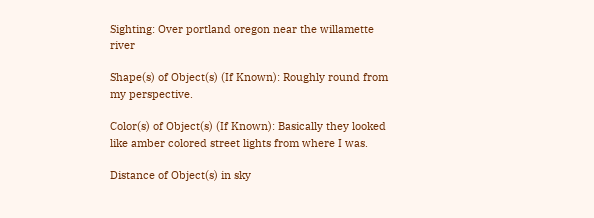Sighting: Over portland oregon near the willamette river

Shape(s) of Object(s) (If Known): Roughly round from my perspective.

Color(s) of Object(s) (If Known): Basically they looked like amber colored street lights from where I was.

Distance of Object(s) in sky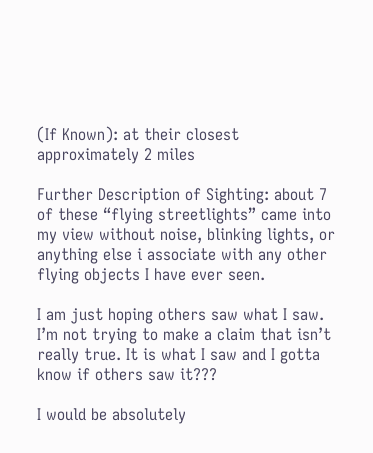(If Known): at their closest approximately 2 miles

Further Description of Sighting: about 7 of these “flying streetlights” came into my view without noise, blinking lights, or anything else i associate with any other flying objects I have ever seen.

I am just hoping others saw what I saw. I’m not trying to make a claim that isn’t really true. It is what I saw and I gotta know if others saw it???

I would be absolutely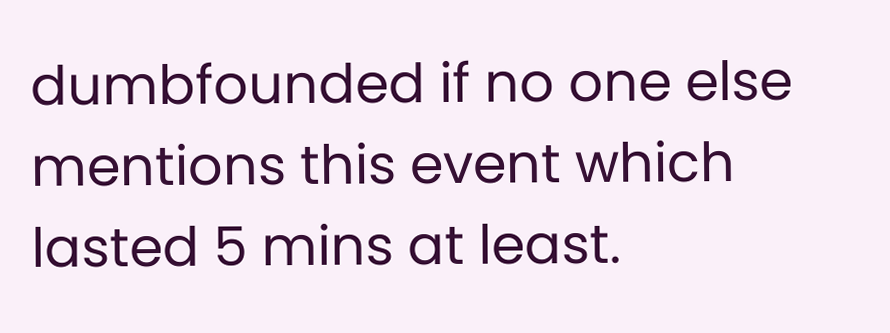dumbfounded if no one else mentions this event which lasted 5 mins at least.